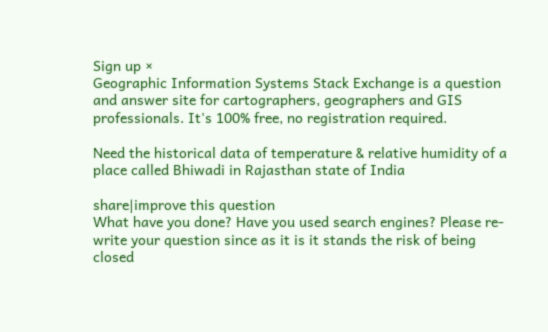Sign up ×
Geographic Information Systems Stack Exchange is a question and answer site for cartographers, geographers and GIS professionals. It's 100% free, no registration required.

Need the historical data of temperature & relative humidity of a place called Bhiwadi in Rajasthan state of India

share|improve this question
What have you done? Have you used search engines? Please re-write your question since as it is it stands the risk of being closed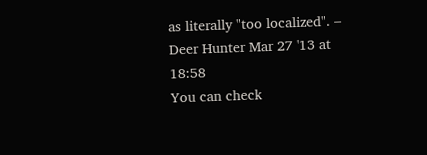as literally "too localized". – Deer Hunter Mar 27 '13 at 18:58
You can check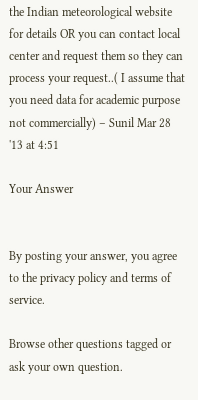the Indian meteorological website for details OR you can contact local center and request them so they can process your request..( I assume that you need data for academic purpose not commercially) – Sunil Mar 28 '13 at 4:51

Your Answer


By posting your answer, you agree to the privacy policy and terms of service.

Browse other questions tagged or ask your own question.